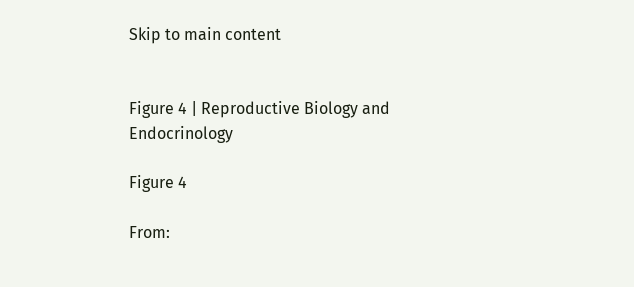Skip to main content


Figure 4 | Reproductive Biology and Endocrinology

Figure 4

From: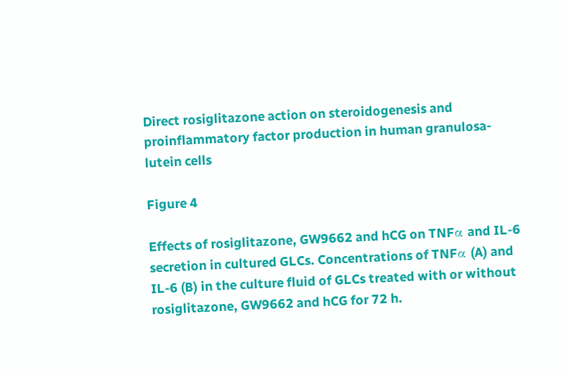Direct rosiglitazone action on steroidogenesis and proinflammatory factor production in human granulosa-lutein cells

Figure 4

Effects of rosiglitazone, GW9662 and hCG on TNFα and IL-6 secretion in cultured GLCs. Concentrations of TNFα (A) and IL-6 (B) in the culture fluid of GLCs treated with or without rosiglitazone, GW9662 and hCG for 72 h.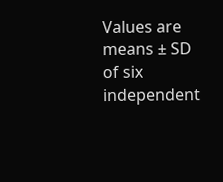Values are means ± SD of six independent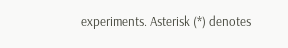experiments. Asterisk (*) denotes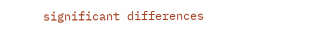significant differences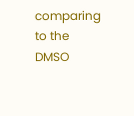comparing to the DMSO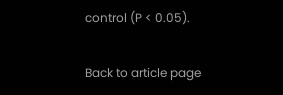control (P < 0.05).

Back to article page